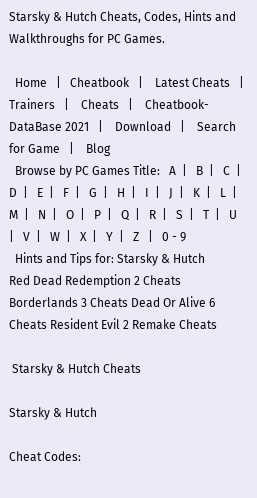Starsky & Hutch Cheats, Codes, Hints and Walkthroughs for PC Games.

  Home   |   Cheatbook   |    Latest Cheats   |    Trainers   |    Cheats   |    Cheatbook-DataBase 2021   |    Download   |    Search for Game   |    Blog
  Browse by PC Games Title:   A  |   B  |   C  |   D  |   E  |   F  |   G  |   H  |   I  |   J  |   K  |   L  |   M  |   N  |   O  |   P  |   Q  |   R  |   S  |   T  |   U  |   V  |   W  |   X  |   Y  |   Z   |   0 - 9
  Hints and Tips for: Starsky & Hutch
Red Dead Redemption 2 Cheats Borderlands 3 Cheats Dead Or Alive 6 Cheats Resident Evil 2 Remake Cheats

 Starsky & Hutch Cheats

Starsky & Hutch

Cheat Codes: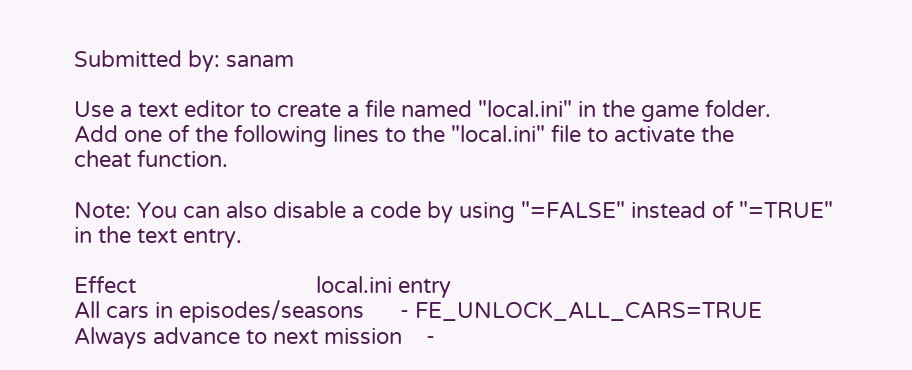Submitted by: sanam

Use a text editor to create a file named "local.ini" in the game folder.
Add one of the following lines to the "local.ini" file to activate the
cheat function.

Note: You can also disable a code by using "=FALSE" instead of "=TRUE"
in the text entry.

Effect                              local.ini entry
All cars in episodes/seasons      - FE_UNLOCK_ALL_CARS=TRUE
Always advance to next mission    -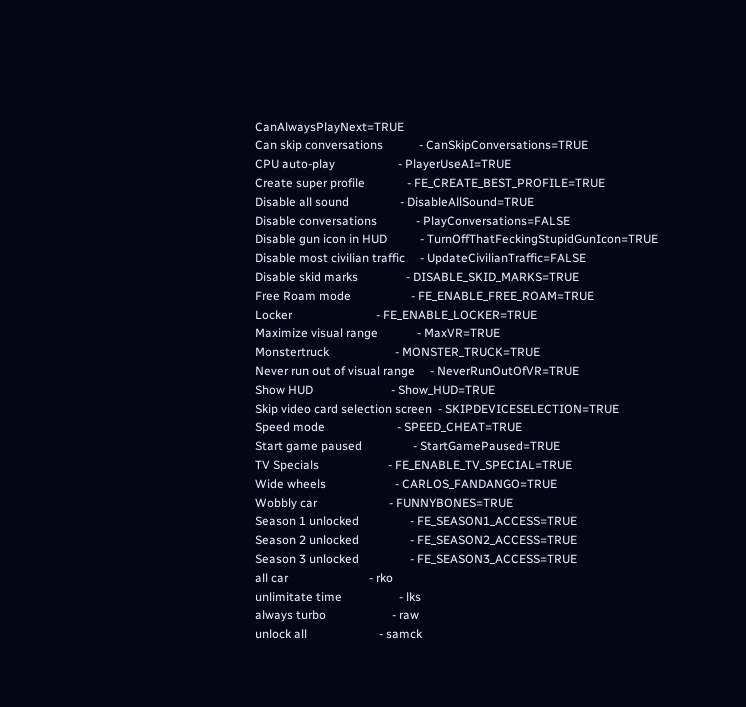CanAlwaysPlayNext=TRUE
Can skip conversations            - CanSkipConversations=TRUE
CPU auto-play                     - PlayerUseAI=TRUE
Create super profile              - FE_CREATE_BEST_PROFILE=TRUE
Disable all sound                 - DisableAllSound=TRUE
Disable conversations             - PlayConversations=FALSE
Disable gun icon in HUD           - TurnOffThatFeckingStupidGunIcon=TRUE
Disable most civilian traffic     - UpdateCivilianTraffic=FALSE
Disable skid marks                - DISABLE_SKID_MARKS=TRUE
Free Roam mode                    - FE_ENABLE_FREE_ROAM=TRUE
Locker                            - FE_ENABLE_LOCKER=TRUE
Maximize visual range             - MaxVR=TRUE
Monstertruck                      - MONSTER_TRUCK=TRUE
Never run out of visual range     - NeverRunOutOfVR=TRUE
Show HUD                          - Show_HUD=TRUE
Skip video card selection screen  - SKIPDEVICESELECTION=TRUE
Speed mode                        - SPEED_CHEAT=TRUE
Start game paused                 - StartGamePaused=TRUE
TV Specials                       - FE_ENABLE_TV_SPECIAL=TRUE
Wide wheels                       - CARLOS_FANDANGO=TRUE
Wobbly car                        - FUNNYBONES=TRUE
Season 1 unlocked                 - FE_SEASON1_ACCESS=TRUE
Season 2 unlocked                 - FE_SEASON2_ACCESS=TRUE
Season 3 unlocked                 - FE_SEASON3_ACCESS=TRUE
all car                           - rko
unlimitate time                   - lks
always turbo                      - raw
unlock all                        - samck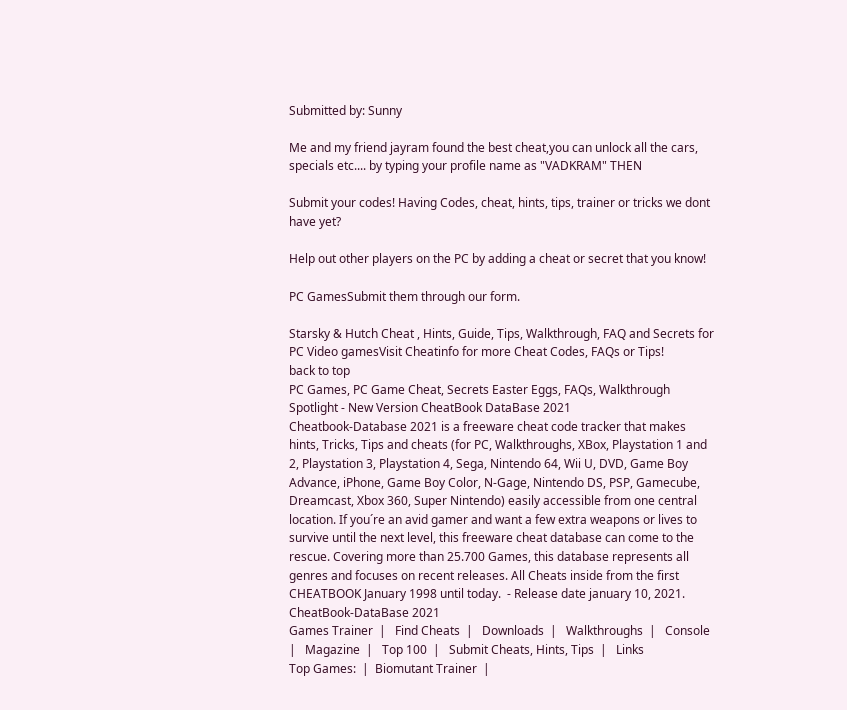Submitted by: Sunny

Me and my friend jayram found the best cheat,you can unlock all the cars,  specials etc.... by typing your profile name as "VADKRAM" THEN

Submit your codes! Having Codes, cheat, hints, tips, trainer or tricks we dont have yet?

Help out other players on the PC by adding a cheat or secret that you know!

PC GamesSubmit them through our form.

Starsky & Hutch Cheat , Hints, Guide, Tips, Walkthrough, FAQ and Secrets for PC Video gamesVisit Cheatinfo for more Cheat Codes, FAQs or Tips!
back to top
PC Games, PC Game Cheat, Secrets Easter Eggs, FAQs, Walkthrough Spotlight - New Version CheatBook DataBase 2021
Cheatbook-Database 2021 is a freeware cheat code tracker that makes hints, Tricks, Tips and cheats (for PC, Walkthroughs, XBox, Playstation 1 and 2, Playstation 3, Playstation 4, Sega, Nintendo 64, Wii U, DVD, Game Boy Advance, iPhone, Game Boy Color, N-Gage, Nintendo DS, PSP, Gamecube, Dreamcast, Xbox 360, Super Nintendo) easily accessible from one central location. If you´re an avid gamer and want a few extra weapons or lives to survive until the next level, this freeware cheat database can come to the rescue. Covering more than 25.700 Games, this database represents all genres and focuses on recent releases. All Cheats inside from the first CHEATBOOK January 1998 until today.  - Release date january 10, 2021. CheatBook-DataBase 2021
Games Trainer  |   Find Cheats  |   Downloads  |   Walkthroughs  |   Console   |   Magazine  |   Top 100  |   Submit Cheats, Hints, Tips  |   Links
Top Games:  |  Biomutant Trainer  |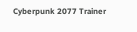Cyberpunk 2077 Trainer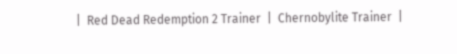|  Red Dead Redemption 2 Trainer  |  Chernobylite Trainer  |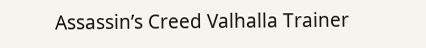Assassin’s Creed Valhalla Trainer